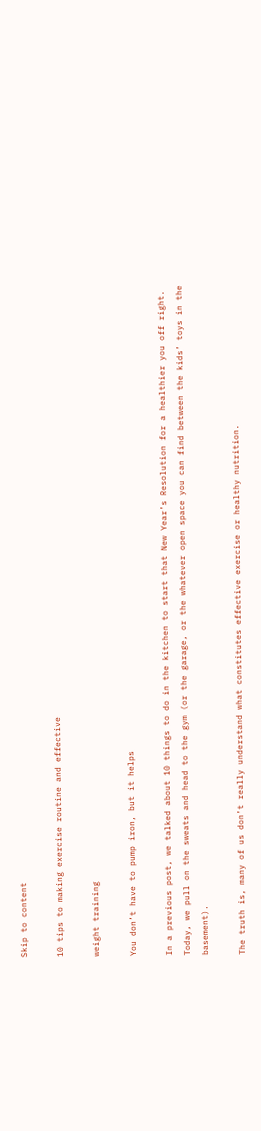Skip to content

10 tips to making exercise routine and effective

weight training

You don’t have to pump iron, but it helps

In a previous post, we talked about 10 things to do in the kitchen to start that New Year’s Resolution for a healthier you off right. Today, we pull on the sweats and head to the gym (or the garage, or the whatever open space you can find between the kids’ toys in the basement).

The truth is, many of us don’t really understand what constitutes effective exercise or healthy nutrition.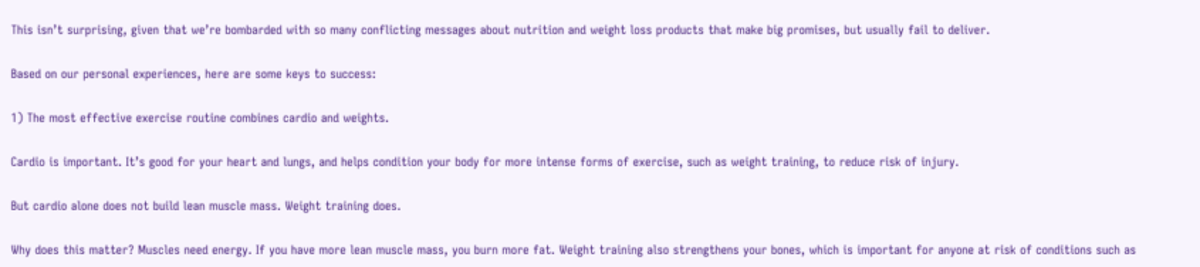This isn’t surprising, given that we’re bombarded with so many conflicting messages about nutrition and weight loss products that make big promises, but usually fail to deliver.

Based on our personal experiences, here are some keys to success:

1) The most effective exercise routine combines cardio and weights.

Cardio is important. It’s good for your heart and lungs, and helps condition your body for more intense forms of exercise, such as weight training, to reduce risk of injury.

But cardio alone does not build lean muscle mass. Weight training does.

Why does this matter? Muscles need energy. If you have more lean muscle mass, you burn more fat. Weight training also strengthens your bones, which is important for anyone at risk of conditions such as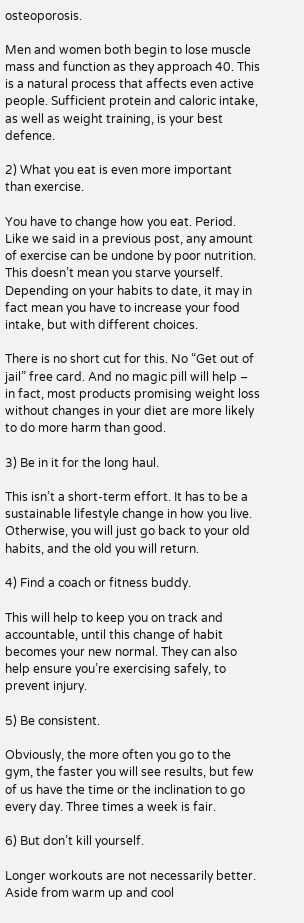osteoporosis.

Men and women both begin to lose muscle mass and function as they approach 40. This is a natural process that affects even active people. Sufficient protein and caloric intake, as well as weight training, is your best defence.

2) What you eat is even more important than exercise.

You have to change how you eat. Period. Like we said in a previous post, any amount of exercise can be undone by poor nutrition. This doesn’t mean you starve yourself. Depending on your habits to date, it may in fact mean you have to increase your food intake, but with different choices.

There is no short cut for this. No “Get out of jail” free card. And no magic pill will help – in fact, most products promising weight loss without changes in your diet are more likely to do more harm than good.

3) Be in it for the long haul.

This isn’t a short-term effort. It has to be a sustainable lifestyle change in how you live. Otherwise, you will just go back to your old habits, and the old you will return.

4) Find a coach or fitness buddy.

This will help to keep you on track and accountable, until this change of habit becomes your new normal. They can also help ensure you’re exercising safely, to prevent injury.

5) Be consistent.

Obviously, the more often you go to the gym, the faster you will see results, but few of us have the time or the inclination to go every day. Three times a week is fair.

6) But don’t kill yourself.

Longer workouts are not necessarily better. Aside from warm up and cool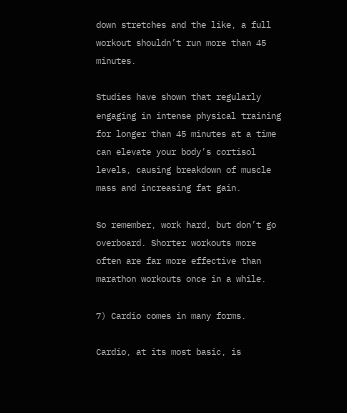down stretches and the like, a full workout shouldn’t run more than 45 minutes.

Studies have shown that regularly engaging in intense physical training for longer than 45 minutes at a time can elevate your body’s cortisol levels, causing breakdown of muscle mass and increasing fat gain.

So remember, work hard, but don’t go overboard. Shorter workouts more often are far more effective than marathon workouts once in a while.

7) Cardio comes in many forms.

Cardio, at its most basic, is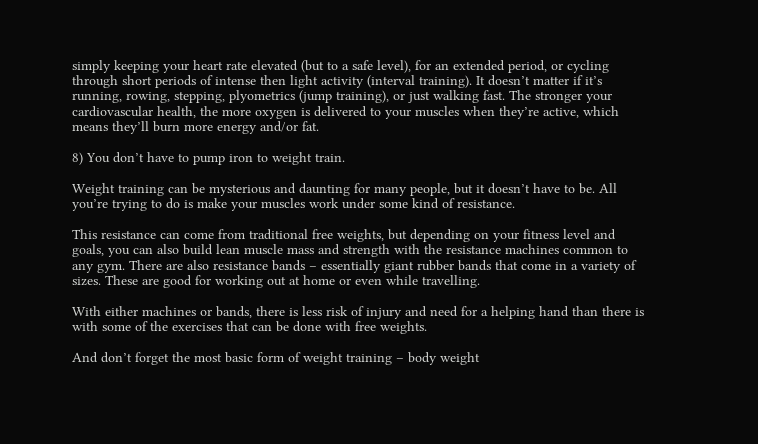simply keeping your heart rate elevated (but to a safe level), for an extended period, or cycling through short periods of intense then light activity (interval training). It doesn’t matter if it’s running, rowing, stepping, plyometrics (jump training), or just walking fast. The stronger your cardiovascular health, the more oxygen is delivered to your muscles when they’re active, which means they’ll burn more energy and/or fat.

8) You don’t have to pump iron to weight train.

Weight training can be mysterious and daunting for many people, but it doesn’t have to be. All you’re trying to do is make your muscles work under some kind of resistance.

This resistance can come from traditional free weights, but depending on your fitness level and goals, you can also build lean muscle mass and strength with the resistance machines common to any gym. There are also resistance bands – essentially giant rubber bands that come in a variety of sizes. These are good for working out at home or even while travelling.

With either machines or bands, there is less risk of injury and need for a helping hand than there is with some of the exercises that can be done with free weights.

And don’t forget the most basic form of weight training – body weight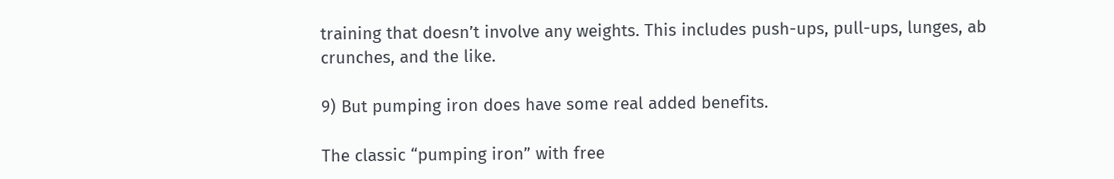training that doesn’t involve any weights. This includes push-ups, pull-ups, lunges, ab crunches, and the like.

9) But pumping iron does have some real added benefits.

The classic “pumping iron” with free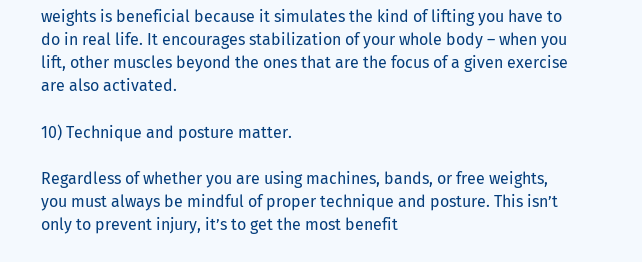weights is beneficial because it simulates the kind of lifting you have to do in real life. It encourages stabilization of your whole body – when you lift, other muscles beyond the ones that are the focus of a given exercise are also activated.

10) Technique and posture matter.

Regardless of whether you are using machines, bands, or free weights, you must always be mindful of proper technique and posture. This isn’t only to prevent injury, it’s to get the most benefit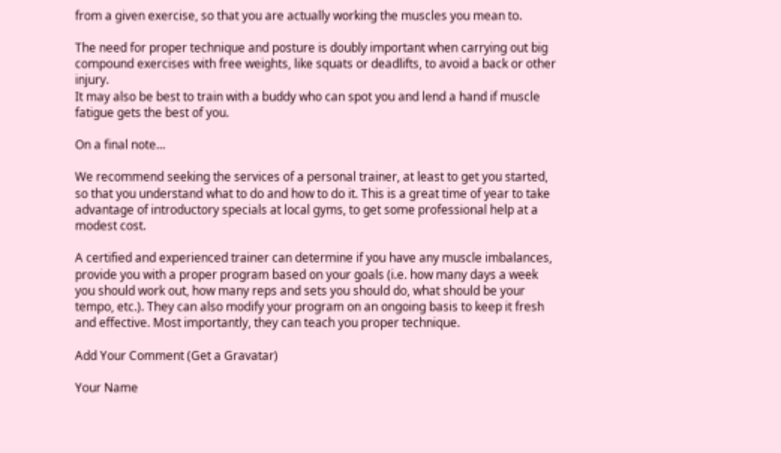from a given exercise, so that you are actually working the muscles you mean to.

The need for proper technique and posture is doubly important when carrying out big compound exercises with free weights, like squats or deadlifts, to avoid a back or other injury.
It may also be best to train with a buddy who can spot you and lend a hand if muscle fatigue gets the best of you.

On a final note…

We recommend seeking the services of a personal trainer, at least to get you started, so that you understand what to do and how to do it. This is a great time of year to take advantage of introductory specials at local gyms, to get some professional help at a modest cost.

A certified and experienced trainer can determine if you have any muscle imbalances, provide you with a proper program based on your goals (i.e. how many days a week you should work out, how many reps and sets you should do, what should be your tempo, etc.). They can also modify your program on an ongoing basis to keep it fresh and effective. Most importantly, they can teach you proper technique.

Add Your Comment (Get a Gravatar)

Your Name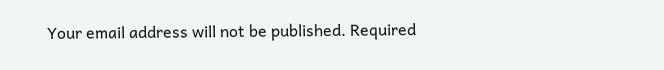Your email address will not be published. Required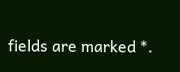fields are marked *.